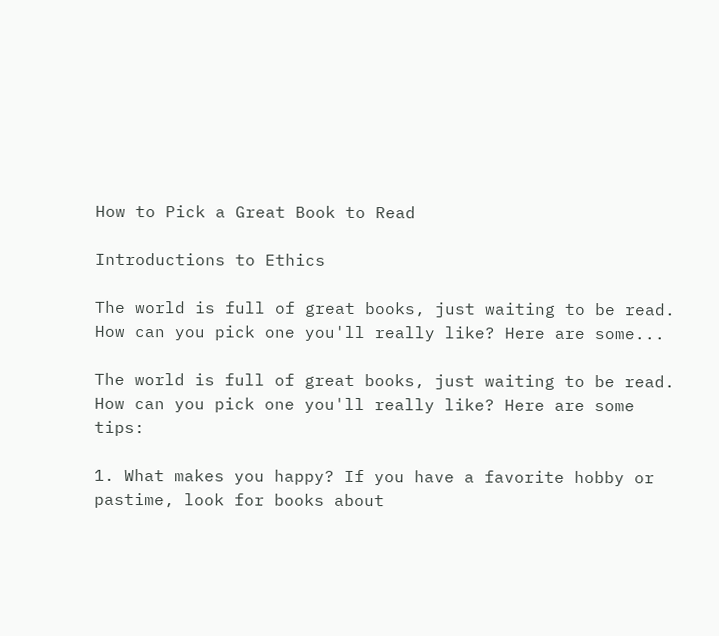How to Pick a Great Book to Read

Introductions to Ethics

The world is full of great books, just waiting to be read. How can you pick one you'll really like? Here are some...

The world is full of great books, just waiting to be read. How can you pick one you'll really like? Here are some tips:

1. What makes you happy? If you have a favorite hobby or pastime, look for books about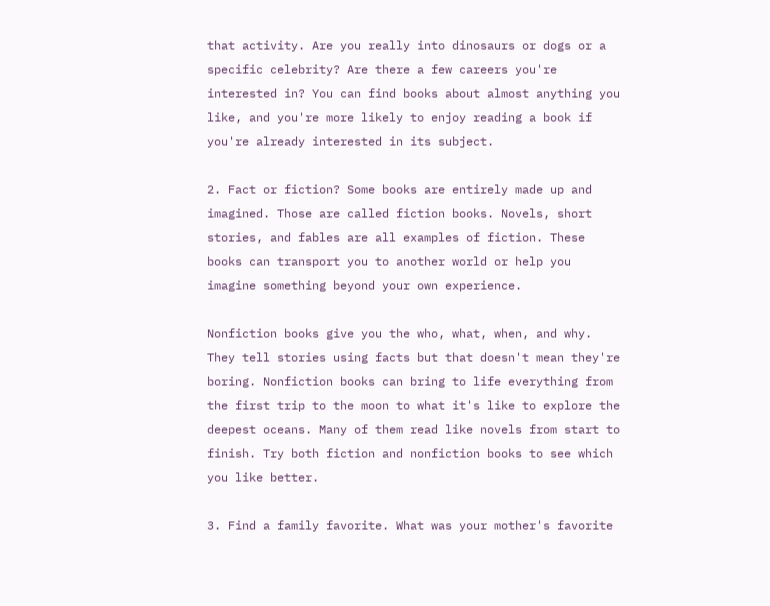that activity. Are you really into dinosaurs or dogs or a specific celebrity? Are there a few careers you're interested in? You can find books about almost anything you like, and you're more likely to enjoy reading a book if you're already interested in its subject.

2. Fact or fiction? Some books are entirely made up and imagined. Those are called fiction books. Novels, short stories, and fables are all examples of fiction. These books can transport you to another world or help you imagine something beyond your own experience.

Nonfiction books give you the who, what, when, and why. They tell stories using facts but that doesn't mean they're boring. Nonfiction books can bring to life everything from the first trip to the moon to what it's like to explore the deepest oceans. Many of them read like novels from start to finish. Try both fiction and nonfiction books to see which you like better.

3. Find a family favorite. What was your mother's favorite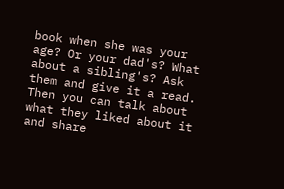book when she was your age? Or your dad's? What about a sibling's? Ask them and give it a read. Then you can talk about what they liked about it and share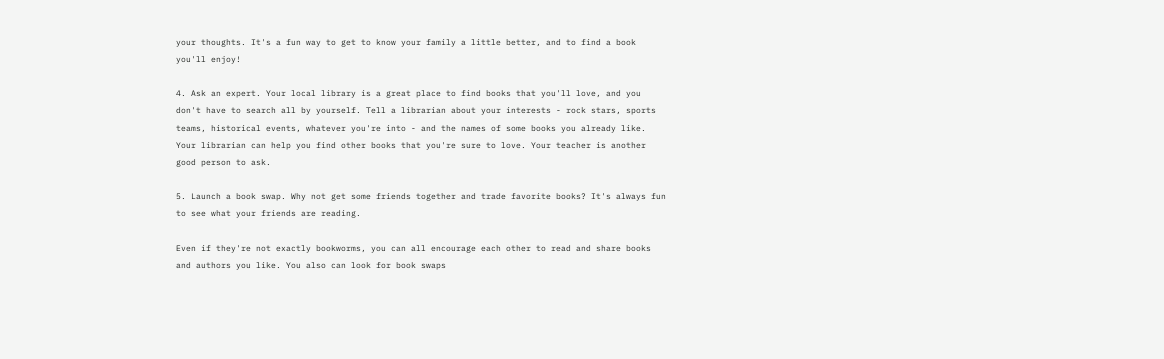your thoughts. It's a fun way to get to know your family a little better, and to find a book you'll enjoy!

4. Ask an expert. Your local library is a great place to find books that you'll love, and you don't have to search all by yourself. Tell a librarian about your interests - rock stars, sports teams, historical events, whatever you're into - and the names of some books you already like. Your librarian can help you find other books that you're sure to love. Your teacher is another good person to ask.

5. Launch a book swap. Why not get some friends together and trade favorite books? It's always fun to see what your friends are reading.

Even if they're not exactly bookworms, you can all encourage each other to read and share books and authors you like. You also can look for book swaps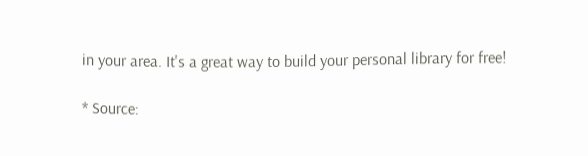in your area. It's a great way to build your personal library for free!

* Source: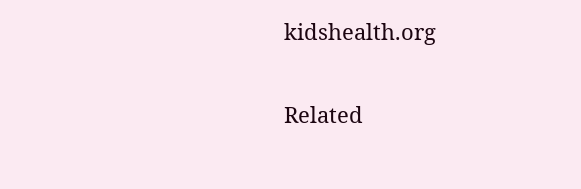kidshealth.org

Related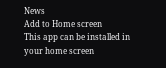News
Add to Home screen
This app can be installed in your home screen